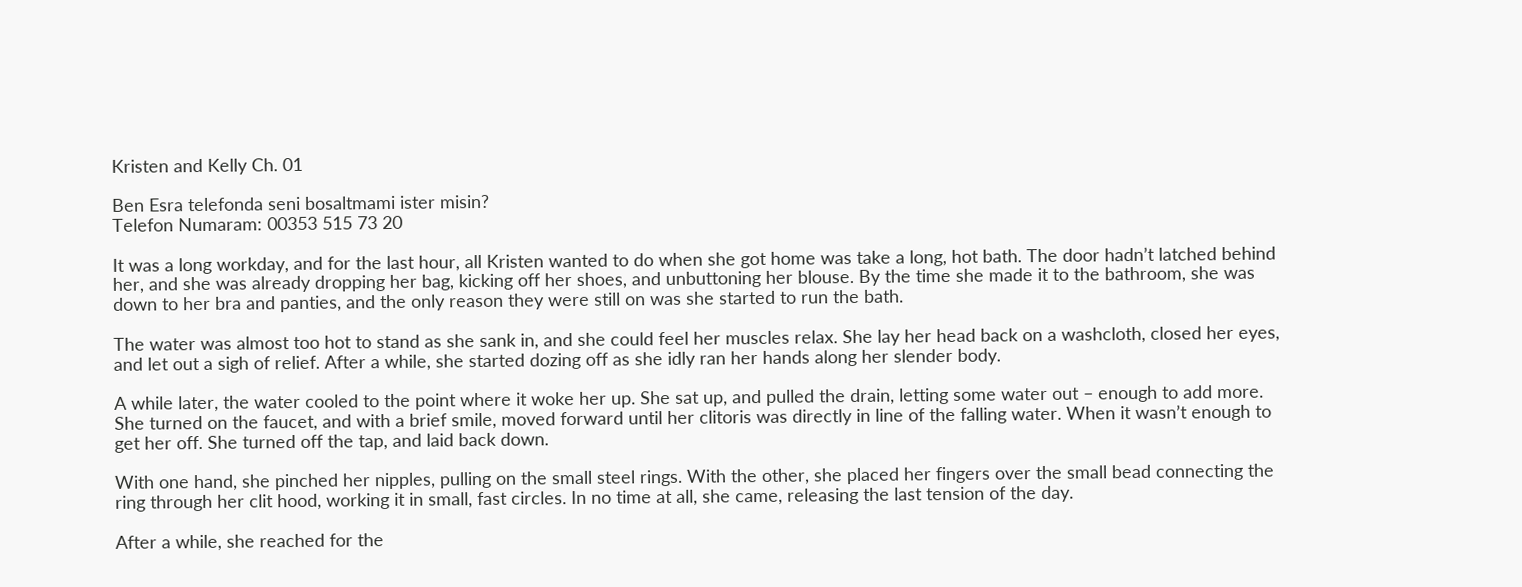Kristen and Kelly Ch. 01

Ben Esra telefonda seni bosaltmami ister misin?
Telefon Numaram: 00353 515 73 20

It was a long workday, and for the last hour, all Kristen wanted to do when she got home was take a long, hot bath. The door hadn’t latched behind her, and she was already dropping her bag, kicking off her shoes, and unbuttoning her blouse. By the time she made it to the bathroom, she was down to her bra and panties, and the only reason they were still on was she started to run the bath.

The water was almost too hot to stand as she sank in, and she could feel her muscles relax. She lay her head back on a washcloth, closed her eyes, and let out a sigh of relief. After a while, she started dozing off as she idly ran her hands along her slender body.

A while later, the water cooled to the point where it woke her up. She sat up, and pulled the drain, letting some water out – enough to add more. She turned on the faucet, and with a brief smile, moved forward until her clitoris was directly in line of the falling water. When it wasn’t enough to get her off. She turned off the tap, and laid back down.

With one hand, she pinched her nipples, pulling on the small steel rings. With the other, she placed her fingers over the small bead connecting the ring through her clit hood, working it in small, fast circles. In no time at all, she came, releasing the last tension of the day.

After a while, she reached for the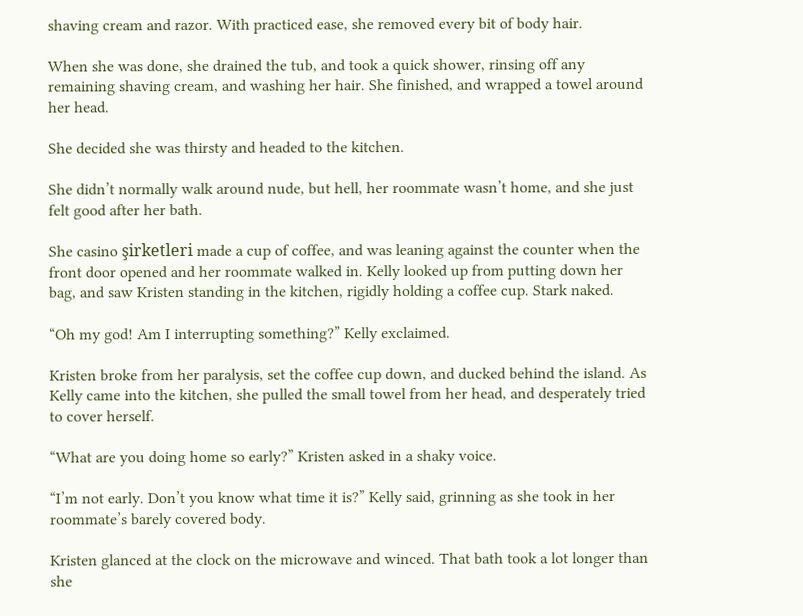shaving cream and razor. With practiced ease, she removed every bit of body hair.

When she was done, she drained the tub, and took a quick shower, rinsing off any remaining shaving cream, and washing her hair. She finished, and wrapped a towel around her head.

She decided she was thirsty and headed to the kitchen.

She didn’t normally walk around nude, but hell, her roommate wasn’t home, and she just felt good after her bath.

She casino şirketleri made a cup of coffee, and was leaning against the counter when the front door opened and her roommate walked in. Kelly looked up from putting down her bag, and saw Kristen standing in the kitchen, rigidly holding a coffee cup. Stark naked.

“Oh my god! Am I interrupting something?” Kelly exclaimed.

Kristen broke from her paralysis, set the coffee cup down, and ducked behind the island. As Kelly came into the kitchen, she pulled the small towel from her head, and desperately tried to cover herself.

“What are you doing home so early?” Kristen asked in a shaky voice.

“I’m not early. Don’t you know what time it is?” Kelly said, grinning as she took in her roommate’s barely covered body.

Kristen glanced at the clock on the microwave and winced. That bath took a lot longer than she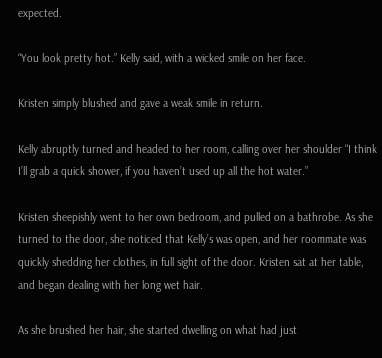expected.

“You look pretty hot.” Kelly said, with a wicked smile on her face.

Kristen simply blushed and gave a weak smile in return.

Kelly abruptly turned and headed to her room, calling over her shoulder “I think I’ll grab a quick shower, if you haven’t used up all the hot water.”

Kristen sheepishly went to her own bedroom, and pulled on a bathrobe. As she turned to the door, she noticed that Kelly’s was open, and her roommate was quickly shedding her clothes, in full sight of the door. Kristen sat at her table, and began dealing with her long wet hair.

As she brushed her hair, she started dwelling on what had just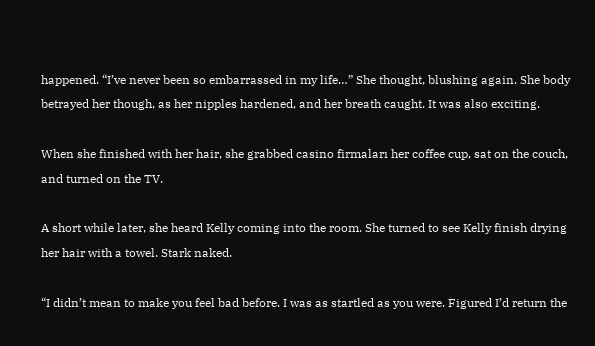happened. “I’ve never been so embarrassed in my life…” She thought, blushing again. She body betrayed her though, as her nipples hardened, and her breath caught. It was also exciting.

When she finished with her hair, she grabbed casino firmaları her coffee cup, sat on the couch, and turned on the TV.

A short while later, she heard Kelly coming into the room. She turned to see Kelly finish drying her hair with a towel. Stark naked.

“I didn’t mean to make you feel bad before. I was as startled as you were. Figured I’d return the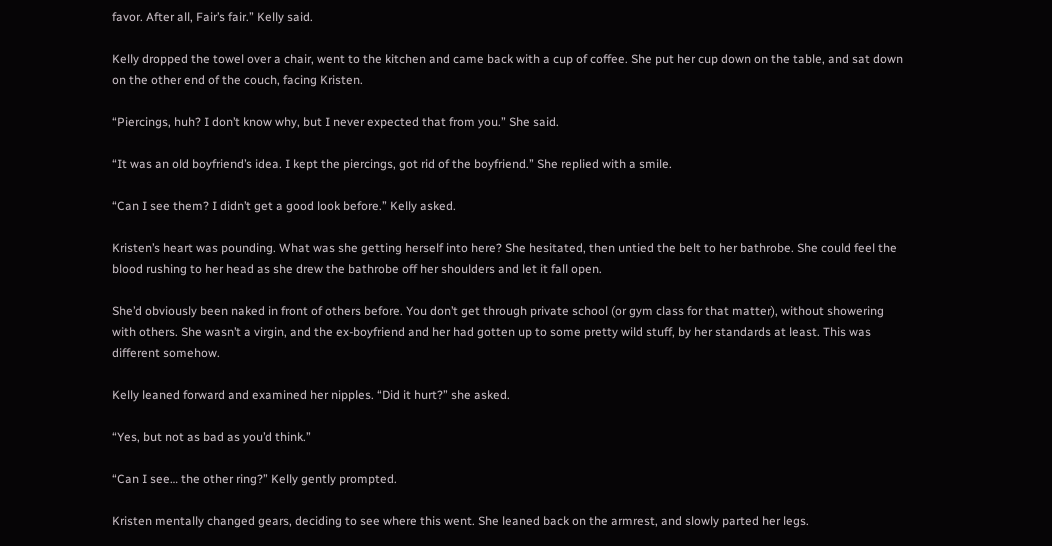favor. After all, Fair’s fair.” Kelly said.

Kelly dropped the towel over a chair, went to the kitchen and came back with a cup of coffee. She put her cup down on the table, and sat down on the other end of the couch, facing Kristen.

“Piercings, huh? I don’t know why, but I never expected that from you.” She said.

“It was an old boyfriend’s idea. I kept the piercings, got rid of the boyfriend.” She replied with a smile.

“Can I see them? I didn’t get a good look before.” Kelly asked.

Kristen’s heart was pounding. What was she getting herself into here? She hesitated, then untied the belt to her bathrobe. She could feel the blood rushing to her head as she drew the bathrobe off her shoulders and let it fall open.

She’d obviously been naked in front of others before. You don’t get through private school (or gym class for that matter), without showering with others. She wasn’t a virgin, and the ex-boyfriend and her had gotten up to some pretty wild stuff, by her standards at least. This was different somehow.

Kelly leaned forward and examined her nipples. “Did it hurt?” she asked.

“Yes, but not as bad as you’d think.”

“Can I see… the other ring?” Kelly gently prompted.

Kristen mentally changed gears, deciding to see where this went. She leaned back on the armrest, and slowly parted her legs.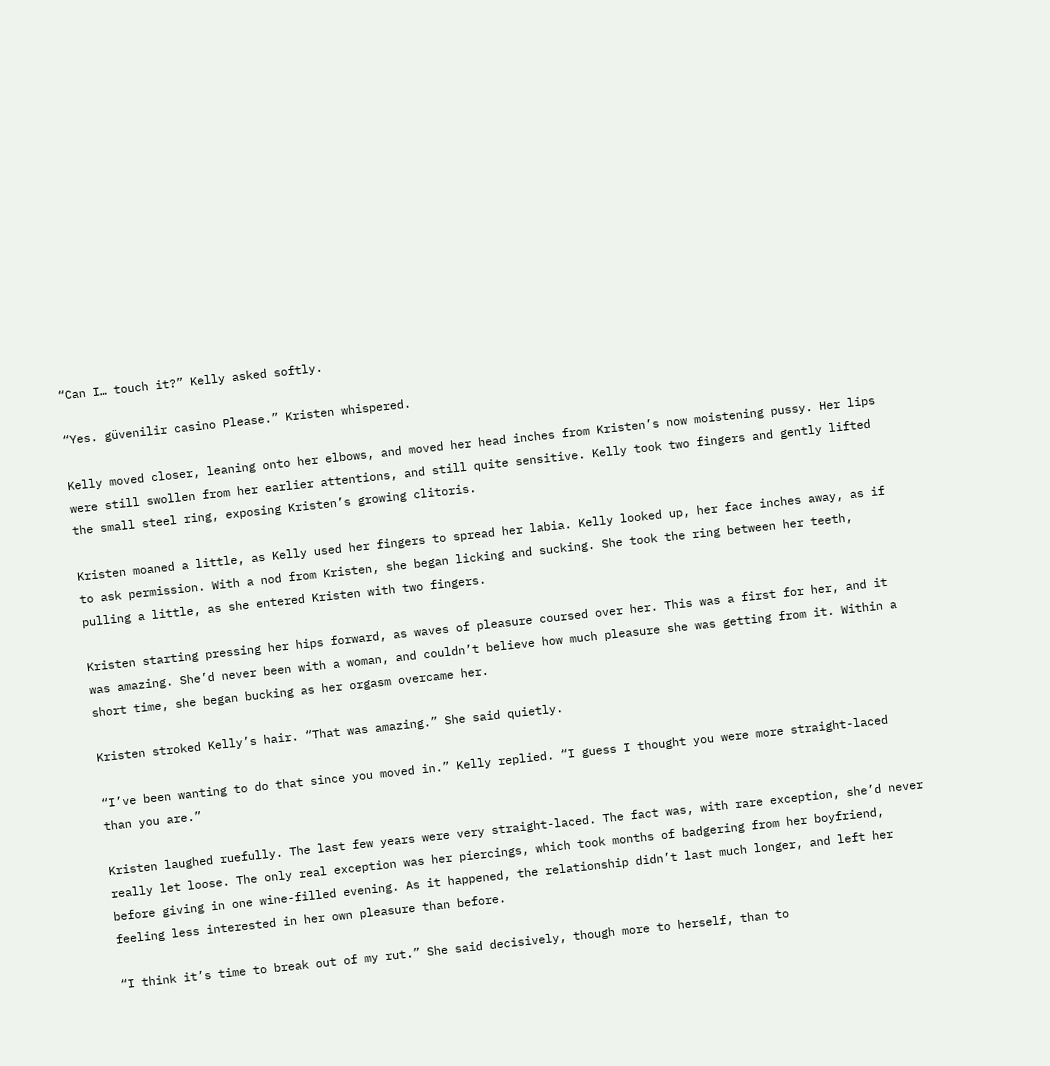“Can I… touch it?” Kelly asked softly.

“Yes. güvenilir casino Please.” Kristen whispered.

Kelly moved closer, leaning onto her elbows, and moved her head inches from Kristen’s now moistening pussy. Her lips were still swollen from her earlier attentions, and still quite sensitive. Kelly took two fingers and gently lifted the small steel ring, exposing Kristen’s growing clitoris.

Kristen moaned a little, as Kelly used her fingers to spread her labia. Kelly looked up, her face inches away, as if to ask permission. With a nod from Kristen, she began licking and sucking. She took the ring between her teeth, pulling a little, as she entered Kristen with two fingers.

Kristen starting pressing her hips forward, as waves of pleasure coursed over her. This was a first for her, and it was amazing. She’d never been with a woman, and couldn’t believe how much pleasure she was getting from it. Within a short time, she began bucking as her orgasm overcame her.

Kristen stroked Kelly’s hair. “That was amazing.” She said quietly.

“I’ve been wanting to do that since you moved in.” Kelly replied. “I guess I thought you were more straight-laced than you are.”

Kristen laughed ruefully. The last few years were very straight-laced. The fact was, with rare exception, she’d never really let loose. The only real exception was her piercings, which took months of badgering from her boyfriend, before giving in one wine-filled evening. As it happened, the relationship didn’t last much longer, and left her feeling less interested in her own pleasure than before.

“I think it’s time to break out of my rut.” She said decisively, though more to herself, than to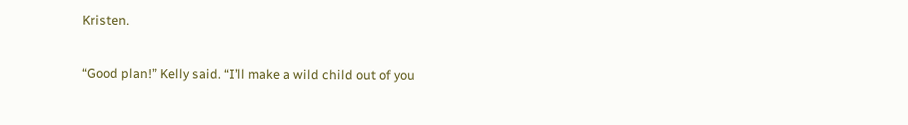Kristen.

“Good plan!” Kelly said. “I’ll make a wild child out of you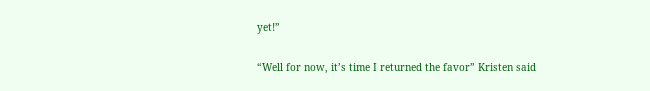yet!”

“Well for now, it’s time I returned the favor” Kristen said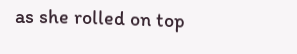as she rolled on top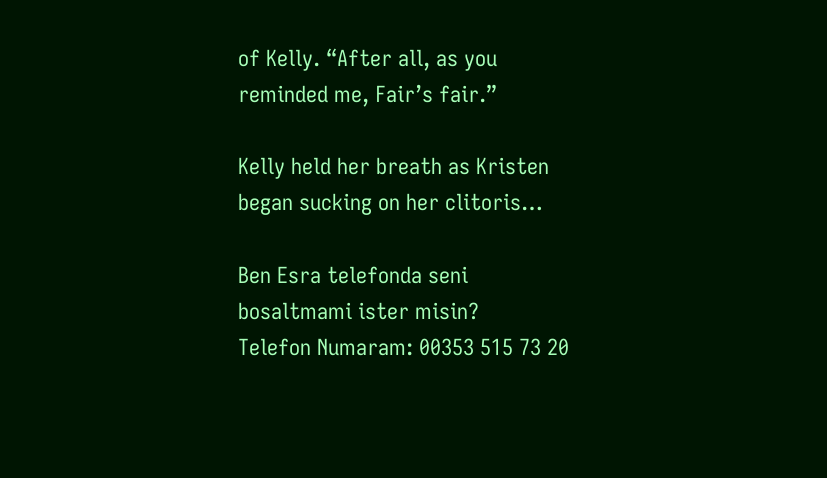of Kelly. “After all, as you reminded me, Fair’s fair.”

Kelly held her breath as Kristen began sucking on her clitoris…

Ben Esra telefonda seni bosaltmami ister misin?
Telefon Numaram: 00353 515 73 20